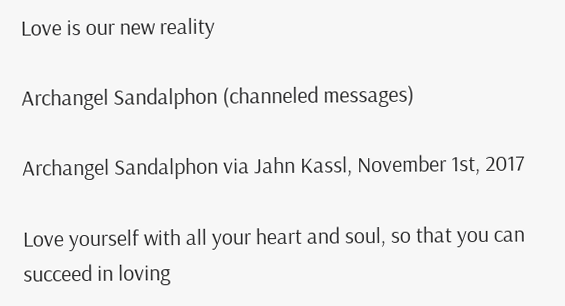Love is our new reality

Archangel Sandalphon (channeled messages)

Archangel Sandalphon via Jahn Kassl, November 1st, 2017

Love yourself with all your heart and soul, so that you can succeed in loving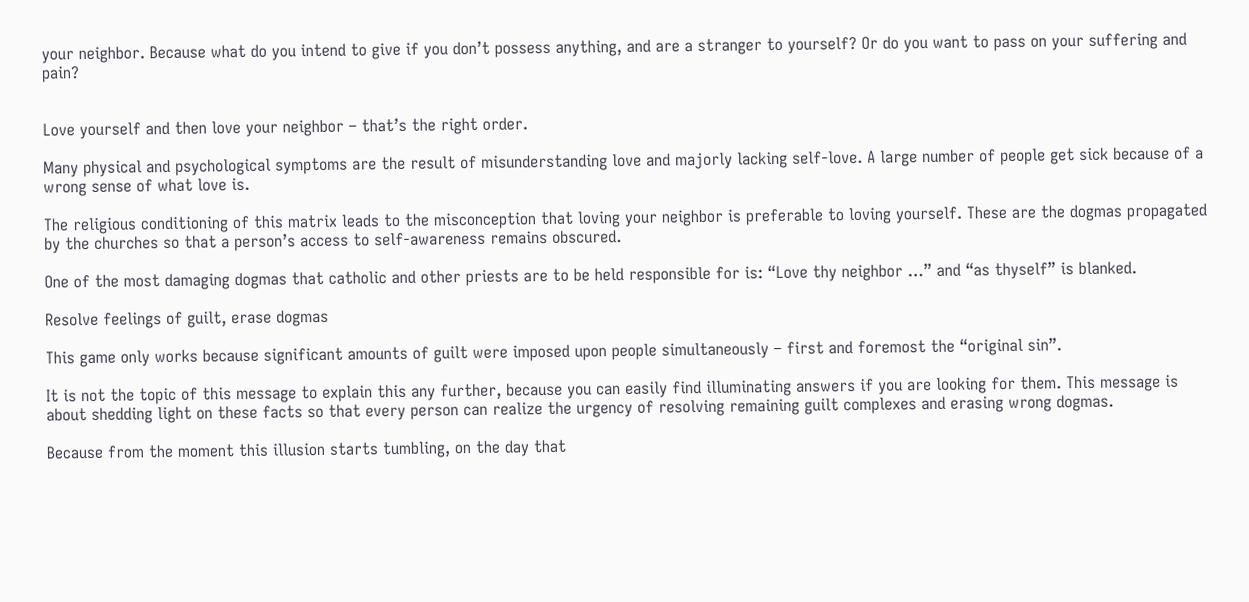your neighbor. Because what do you intend to give if you don’t possess anything, and are a stranger to yourself? Or do you want to pass on your suffering and pain?


Love yourself and then love your neighbor – that’s the right order.

Many physical and psychological symptoms are the result of misunderstanding love and majorly lacking self-love. A large number of people get sick because of a wrong sense of what love is.

The religious conditioning of this matrix leads to the misconception that loving your neighbor is preferable to loving yourself. These are the dogmas propagated by the churches so that a person’s access to self-awareness remains obscured.

One of the most damaging dogmas that catholic and other priests are to be held responsible for is: “Love thy neighbor …” and “as thyself” is blanked.

Resolve feelings of guilt, erase dogmas

This game only works because significant amounts of guilt were imposed upon people simultaneously – first and foremost the “original sin”.

It is not the topic of this message to explain this any further, because you can easily find illuminating answers if you are looking for them. This message is about shedding light on these facts so that every person can realize the urgency of resolving remaining guilt complexes and erasing wrong dogmas.

Because from the moment this illusion starts tumbling, on the day that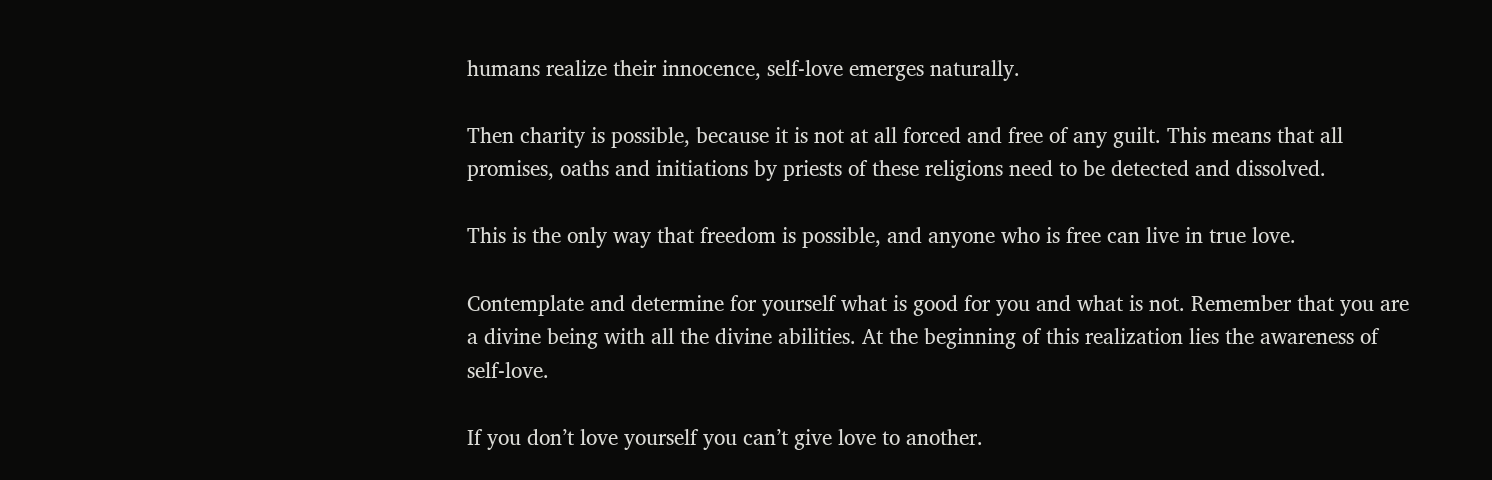humans realize their innocence, self-love emerges naturally.

Then charity is possible, because it is not at all forced and free of any guilt. This means that all promises, oaths and initiations by priests of these religions need to be detected and dissolved.

This is the only way that freedom is possible, and anyone who is free can live in true love.

Contemplate and determine for yourself what is good for you and what is not. Remember that you are a divine being with all the divine abilities. At the beginning of this realization lies the awareness of self-love.

If you don’t love yourself you can’t give love to another.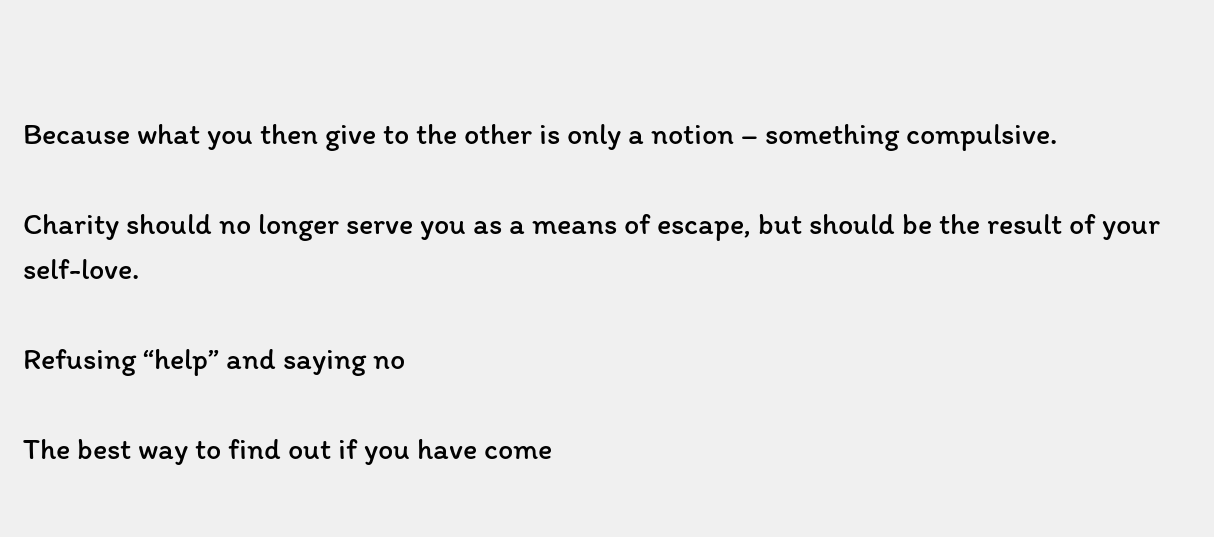Because what you then give to the other is only a notion – something compulsive.

Charity should no longer serve you as a means of escape, but should be the result of your self-love.

Refusing “help” and saying no

The best way to find out if you have come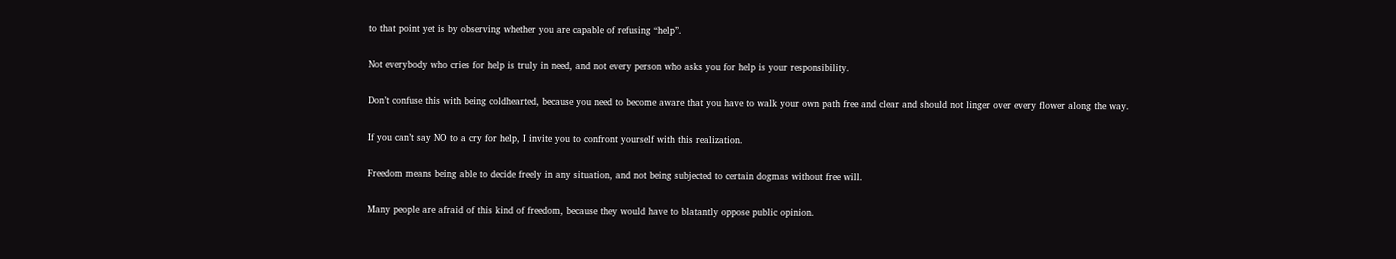to that point yet is by observing whether you are capable of refusing “help”.

Not everybody who cries for help is truly in need, and not every person who asks you for help is your responsibility.

Don’t confuse this with being coldhearted, because you need to become aware that you have to walk your own path free and clear and should not linger over every flower along the way.

If you can’t say NO to a cry for help, I invite you to confront yourself with this realization.

Freedom means being able to decide freely in any situation, and not being subjected to certain dogmas without free will.

Many people are afraid of this kind of freedom, because they would have to blatantly oppose public opinion.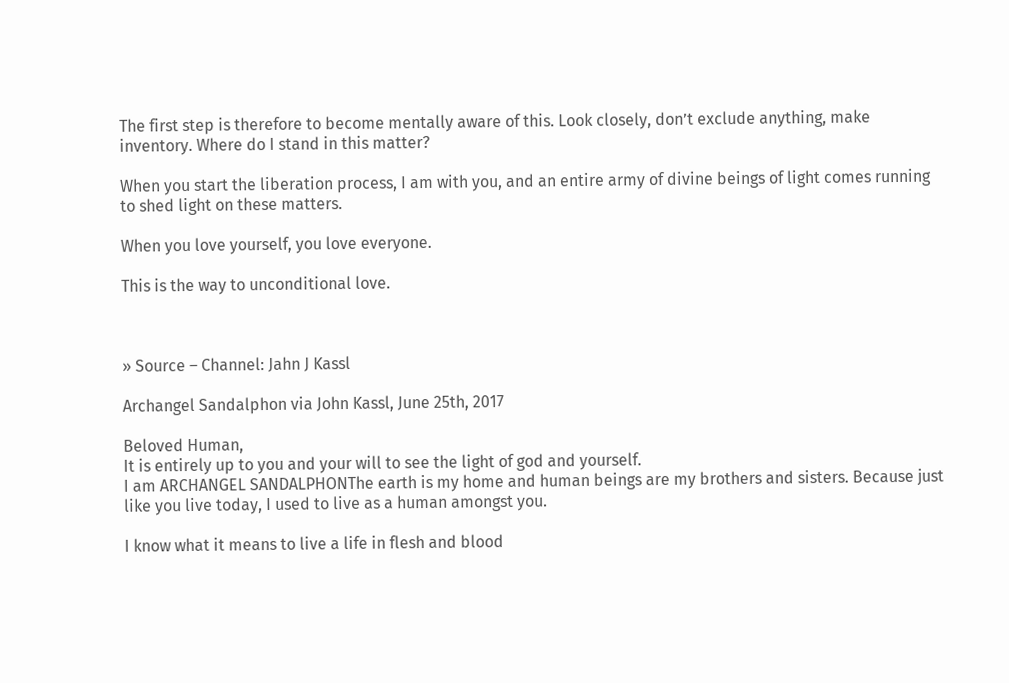The first step is therefore to become mentally aware of this. Look closely, don’t exclude anything, make inventory. Where do I stand in this matter?

When you start the liberation process, I am with you, and an entire army of divine beings of light comes running to shed light on these matters.

When you love yourself, you love everyone.

This is the way to unconditional love.



» Source – Channel: Jahn J Kassl

Archangel Sandalphon via John Kassl, June 25th, 2017

Beloved Human,
It is entirely up to you and your will to see the light of god and yourself.
I am ARCHANGEL SANDALPHONThe earth is my home and human beings are my brothers and sisters. Because just like you live today, I used to live as a human amongst you.

I know what it means to live a life in flesh and blood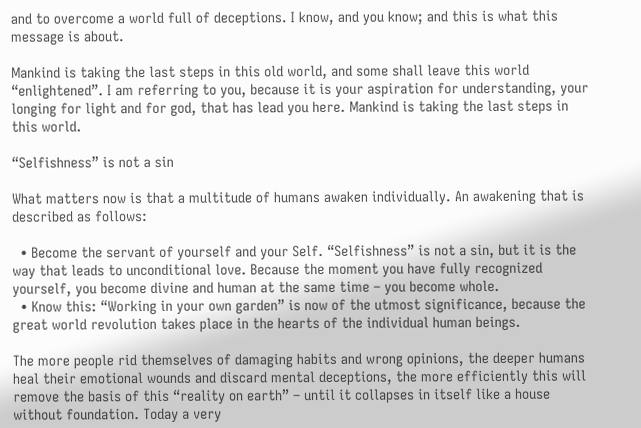and to overcome a world full of deceptions. I know, and you know; and this is what this message is about.

Mankind is taking the last steps in this old world, and some shall leave this world “enlightened”. I am referring to you, because it is your aspiration for understanding, your longing for light and for god, that has lead you here. Mankind is taking the last steps in this world.

“Selfishness” is not a sin

What matters now is that a multitude of humans awaken individually. An awakening that is described as follows:

  • Become the servant of yourself and your Self. “Selfishness” is not a sin, but it is the way that leads to unconditional love. Because the moment you have fully recognized yourself, you become divine and human at the same time – you become whole.
  • Know this: “Working in your own garden” is now of the utmost significance, because the great world revolution takes place in the hearts of the individual human beings.

The more people rid themselves of damaging habits and wrong opinions, the deeper humans heal their emotional wounds and discard mental deceptions, the more efficiently this will remove the basis of this “reality on earth” – until it collapses in itself like a house without foundation. Today a very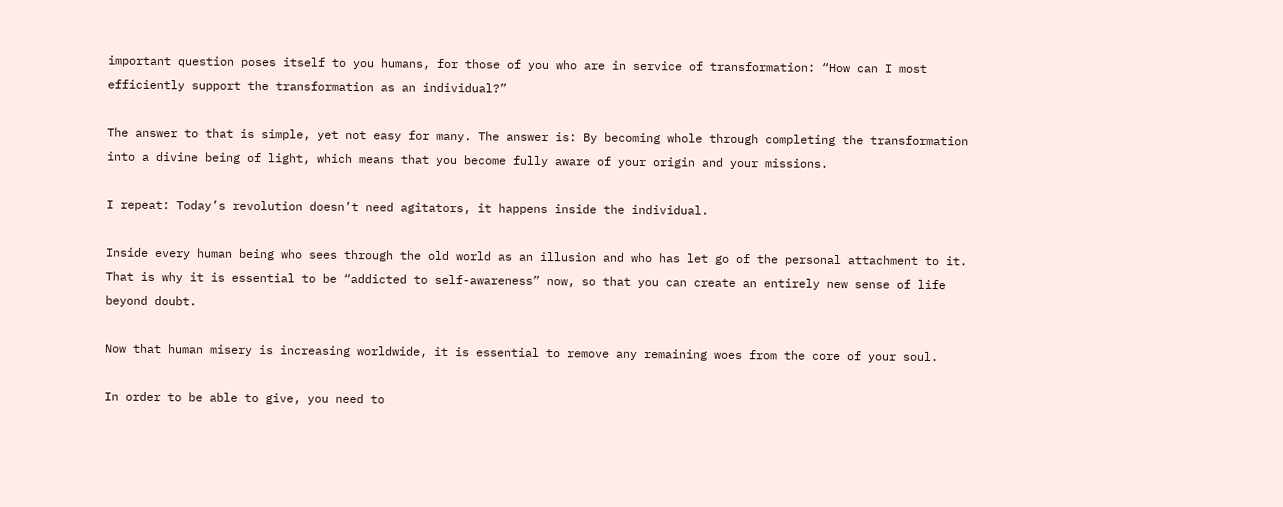important question poses itself to you humans, for those of you who are in service of transformation: “How can I most efficiently support the transformation as an individual?”

The answer to that is simple, yet not easy for many. The answer is: By becoming whole through completing the transformation into a divine being of light, which means that you become fully aware of your origin and your missions.

I repeat: Today’s revolution doesn’t need agitators, it happens inside the individual.

Inside every human being who sees through the old world as an illusion and who has let go of the personal attachment to it. That is why it is essential to be “addicted to self-awareness” now, so that you can create an entirely new sense of life beyond doubt.

Now that human misery is increasing worldwide, it is essential to remove any remaining woes from the core of your soul.

In order to be able to give, you need to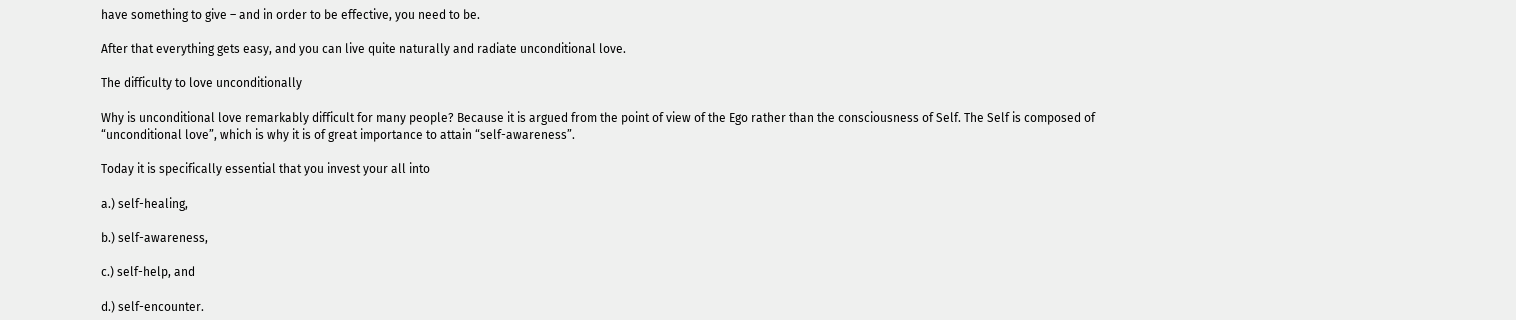have something to give – and in order to be effective, you need to be.

After that everything gets easy, and you can live quite naturally and radiate unconditional love.

The difficulty to love unconditionally

Why is unconditional love remarkably difficult for many people? Because it is argued from the point of view of the Ego rather than the consciousness of Self. The Self is composed of “unconditional love”, which is why it is of great importance to attain “self-awareness”.

Today it is specifically essential that you invest your all into

a.) self-healing,

b.) self-awareness,

c.) self-help, and

d.) self-encounter.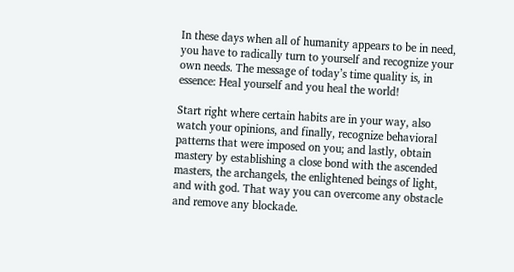In these days when all of humanity appears to be in need, you have to radically turn to yourself and recognize your own needs. The message of today’s time quality is, in essence: Heal yourself and you heal the world!

Start right where certain habits are in your way, also watch your opinions, and finally, recognize behavioral patterns that were imposed on you; and lastly, obtain mastery by establishing a close bond with the ascended masters, the archangels, the enlightened beings of light, and with god. That way you can overcome any obstacle and remove any blockade.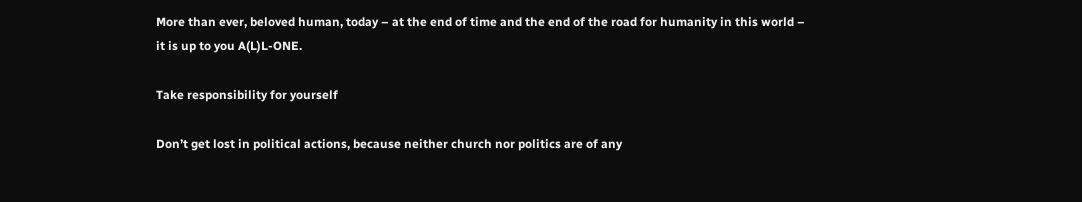More than ever, beloved human, today – at the end of time and the end of the road for humanity in this world – it is up to you A(L)L-ONE.

Take responsibility for yourself

Don’t get lost in political actions, because neither church nor politics are of any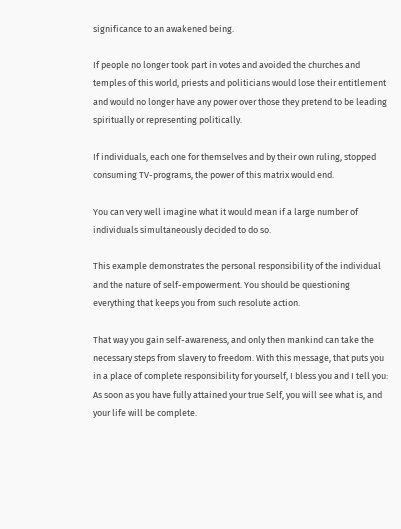significance to an awakened being.

If people no longer took part in votes and avoided the churches and temples of this world, priests and politicians would lose their entitlement and would no longer have any power over those they pretend to be leading spiritually or representing politically.

If individuals, each one for themselves and by their own ruling, stopped consuming TV-programs, the power of this matrix would end.

You can very well imagine what it would mean if a large number of individuals simultaneously decided to do so.

This example demonstrates the personal responsibility of the individual and the nature of self-empowerment. You should be questioning everything that keeps you from such resolute action.

That way you gain self-awareness, and only then mankind can take the necessary steps from slavery to freedom. With this message, that puts you in a place of complete responsibility for yourself, I bless you and I tell you: As soon as you have fully attained your true Self, you will see what is, and your life will be complete.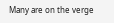Many are on the verge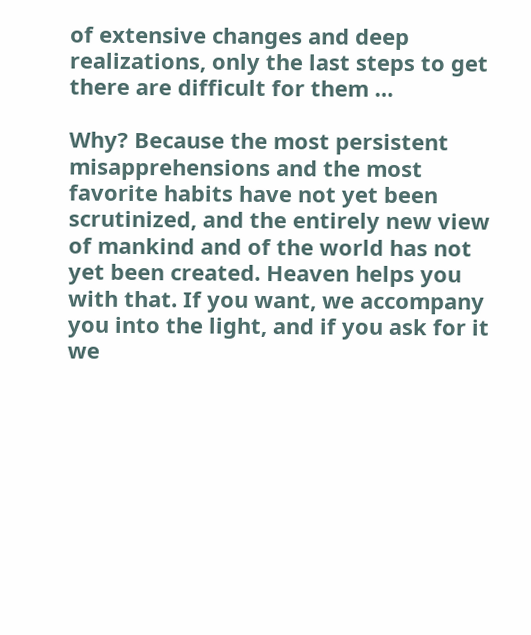of extensive changes and deep realizations, only the last steps to get there are difficult for them …

Why? Because the most persistent misapprehensions and the most favorite habits have not yet been scrutinized, and the entirely new view of mankind and of the world has not yet been created. Heaven helps you with that. If you want, we accompany you into the light, and if you ask for it we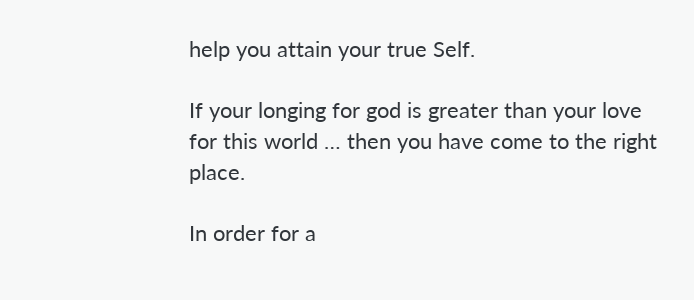help you attain your true Self.

If your longing for god is greater than your love for this world … then you have come to the right place.

In order for a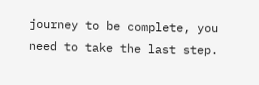journey to be complete, you need to take the last step.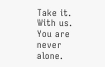Take it. With us. You are never alone.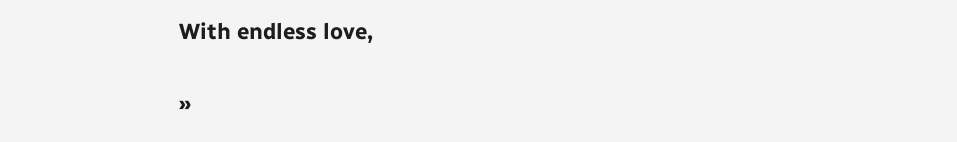With endless love,


»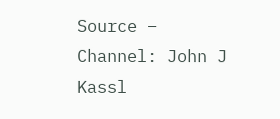Source – Channel: John J Kassl